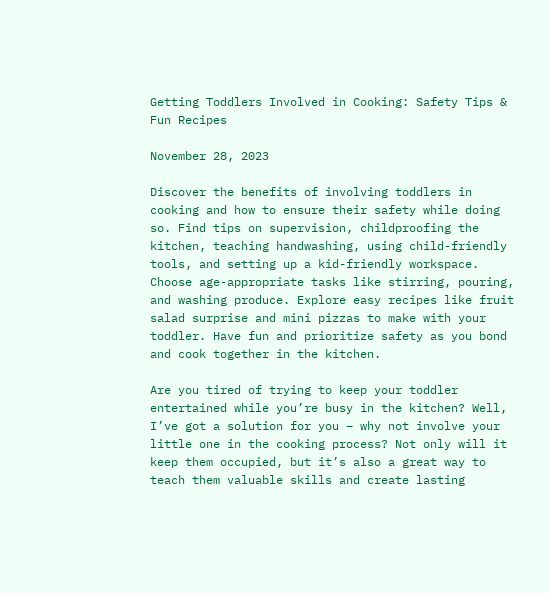Getting Toddlers Involved in Cooking: Safety Tips & Fun Recipes

November 28, 2023

Discover the benefits of involving toddlers in cooking and how to ensure their safety while doing so. Find tips on supervision, childproofing the kitchen, teaching handwashing, using child-friendly tools, and setting up a kid-friendly workspace. Choose age-appropriate tasks like stirring, pouring, and washing produce. Explore easy recipes like fruit salad surprise and mini pizzas to make with your toddler. Have fun and prioritize safety as you bond and cook together in the kitchen.

Are you tired of trying to keep your toddler entertained while you’re busy in the kitchen? Well, I’ve got a solution for you – why not involve your little one in the cooking process? Not only will it keep them occupied, but it’s also a great way to teach them valuable skills and create lasting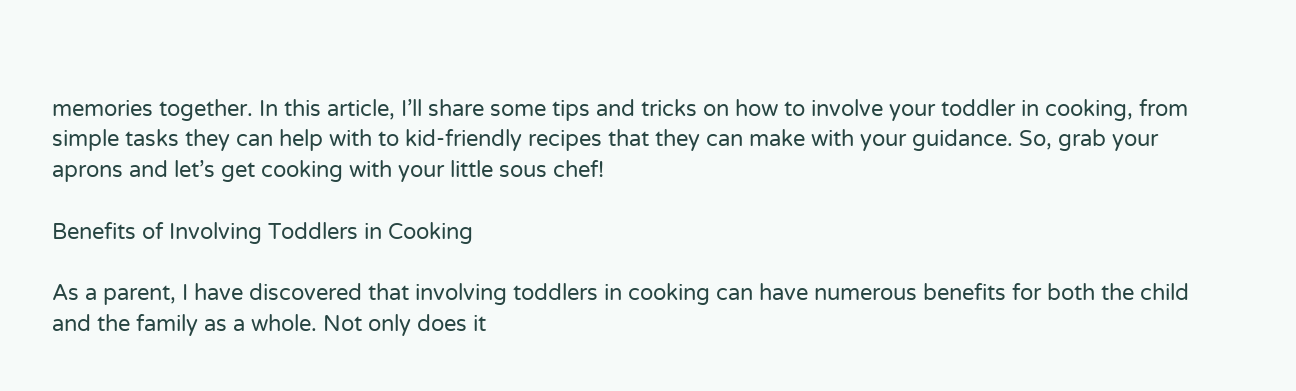memories together. In this article, I’ll share some tips and tricks on how to involve your toddler in cooking, from simple tasks they can help with to kid-friendly recipes that they can make with your guidance. So, grab your aprons and let’s get cooking with your little sous chef!

Benefits of Involving Toddlers in Cooking

As a parent, I have discovered that involving toddlers in cooking can have numerous benefits for both the child and the family as a whole. Not only does it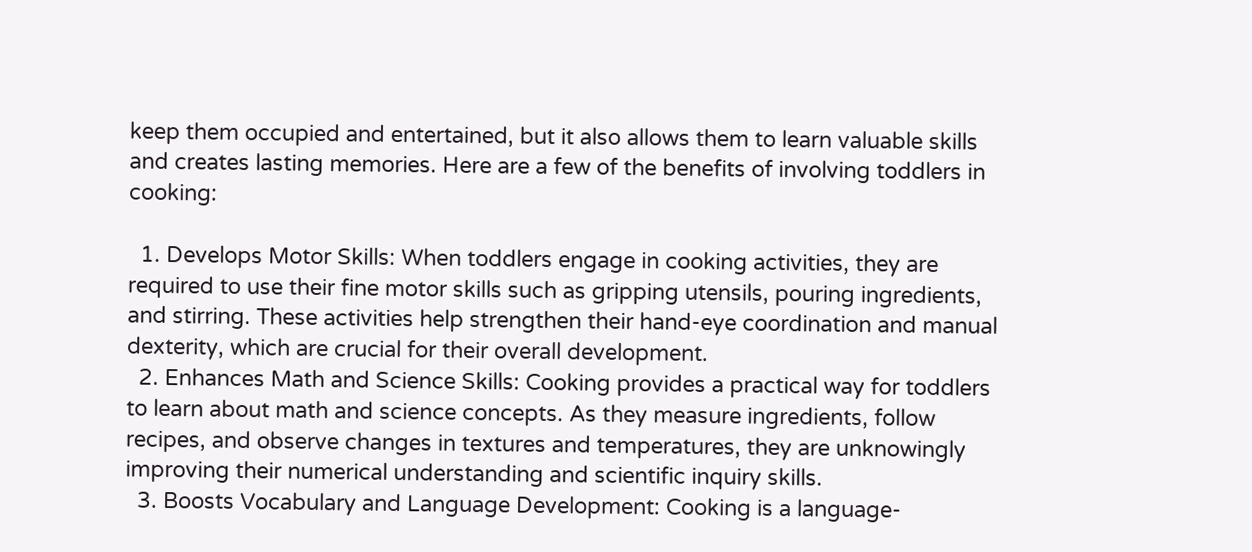keep them occupied and entertained, but it also allows them to learn valuable skills and creates lasting memories. Here are a few of the benefits of involving toddlers in cooking:

  1. Develops Motor Skills: When toddlers engage in cooking activities, they are required to use their fine motor skills such as gripping utensils, pouring ingredients, and stirring. These activities help strengthen their hand-eye coordination and manual dexterity, which are crucial for their overall development.
  2. Enhances Math and Science Skills: Cooking provides a practical way for toddlers to learn about math and science concepts. As they measure ingredients, follow recipes, and observe changes in textures and temperatures, they are unknowingly improving their numerical understanding and scientific inquiry skills.
  3. Boosts Vocabulary and Language Development: Cooking is a language-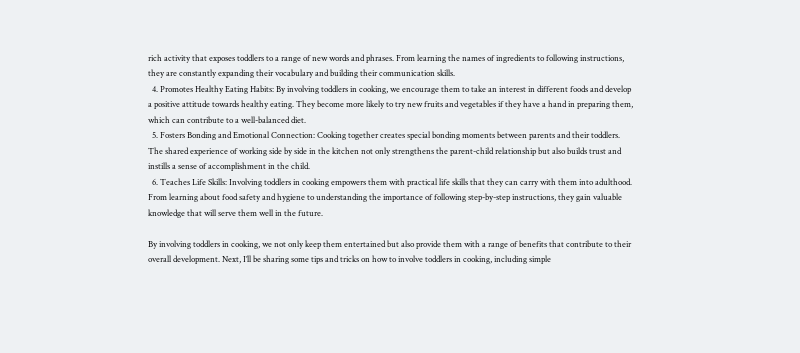rich activity that exposes toddlers to a range of new words and phrases. From learning the names of ingredients to following instructions, they are constantly expanding their vocabulary and building their communication skills.
  4. Promotes Healthy Eating Habits: By involving toddlers in cooking, we encourage them to take an interest in different foods and develop a positive attitude towards healthy eating. They become more likely to try new fruits and vegetables if they have a hand in preparing them, which can contribute to a well-balanced diet.
  5. Fosters Bonding and Emotional Connection: Cooking together creates special bonding moments between parents and their toddlers. The shared experience of working side by side in the kitchen not only strengthens the parent-child relationship but also builds trust and instills a sense of accomplishment in the child.
  6. Teaches Life Skills: Involving toddlers in cooking empowers them with practical life skills that they can carry with them into adulthood. From learning about food safety and hygiene to understanding the importance of following step-by-step instructions, they gain valuable knowledge that will serve them well in the future.

By involving toddlers in cooking, we not only keep them entertained but also provide them with a range of benefits that contribute to their overall development. Next, I’ll be sharing some tips and tricks on how to involve toddlers in cooking, including simple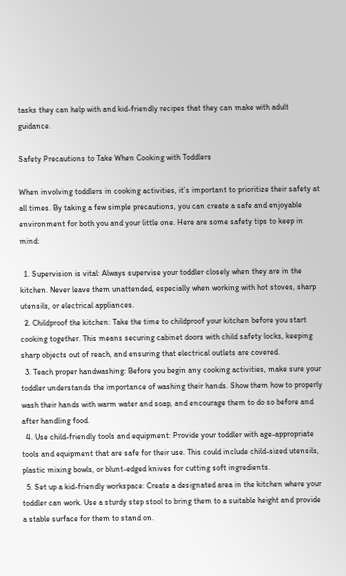tasks they can help with and kid-friendly recipes that they can make with adult guidance.

Safety Precautions to Take When Cooking with Toddlers

When involving toddlers in cooking activities, it’s important to prioritize their safety at all times. By taking a few simple precautions, you can create a safe and enjoyable environment for both you and your little one. Here are some safety tips to keep in mind:

  1. Supervision is vital: Always supervise your toddler closely when they are in the kitchen. Never leave them unattended, especially when working with hot stoves, sharp utensils, or electrical appliances.
  2. Childproof the kitchen: Take the time to childproof your kitchen before you start cooking together. This means securing cabinet doors with child safety locks, keeping sharp objects out of reach, and ensuring that electrical outlets are covered.
  3. Teach proper handwashing: Before you begin any cooking activities, make sure your toddler understands the importance of washing their hands. Show them how to properly wash their hands with warm water and soap, and encourage them to do so before and after handling food.
  4. Use child-friendly tools and equipment: Provide your toddler with age-appropriate tools and equipment that are safe for their use. This could include child-sized utensils, plastic mixing bowls, or blunt-edged knives for cutting soft ingredients.
  5. Set up a kid-friendly workspace: Create a designated area in the kitchen where your toddler can work. Use a sturdy step stool to bring them to a suitable height and provide a stable surface for them to stand on.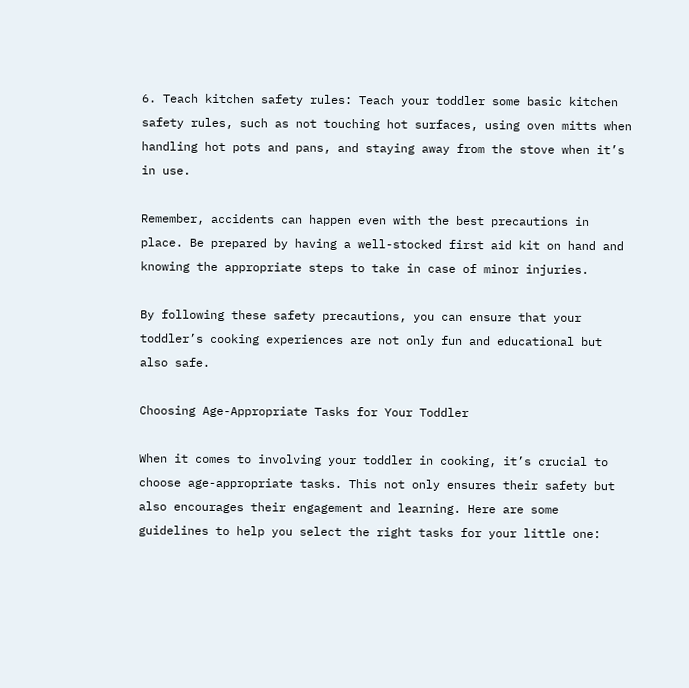6. Teach kitchen safety rules: Teach your toddler some basic kitchen safety rules, such as not touching hot surfaces, using oven mitts when handling hot pots and pans, and staying away from the stove when it’s in use.

Remember, accidents can happen even with the best precautions in place. Be prepared by having a well-stocked first aid kit on hand and knowing the appropriate steps to take in case of minor injuries.

By following these safety precautions, you can ensure that your toddler’s cooking experiences are not only fun and educational but also safe.

Choosing Age-Appropriate Tasks for Your Toddler

When it comes to involving your toddler in cooking, it’s crucial to choose age-appropriate tasks. This not only ensures their safety but also encourages their engagement and learning. Here are some guidelines to help you select the right tasks for your little one: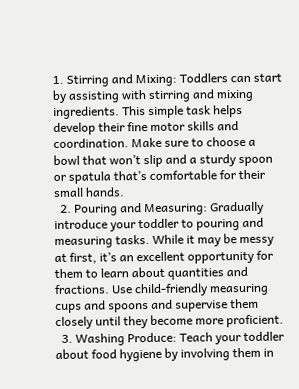1. Stirring and Mixing: Toddlers can start by assisting with stirring and mixing ingredients. This simple task helps develop their fine motor skills and coordination. Make sure to choose a bowl that won’t slip and a sturdy spoon or spatula that’s comfortable for their small hands.
  2. Pouring and Measuring: Gradually introduce your toddler to pouring and measuring tasks. While it may be messy at first, it’s an excellent opportunity for them to learn about quantities and fractions. Use child-friendly measuring cups and spoons and supervise them closely until they become more proficient.
  3. Washing Produce: Teach your toddler about food hygiene by involving them in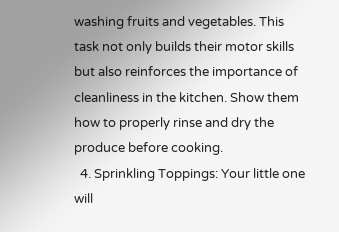washing fruits and vegetables. This task not only builds their motor skills but also reinforces the importance of cleanliness in the kitchen. Show them how to properly rinse and dry the produce before cooking.
  4. Sprinkling Toppings: Your little one will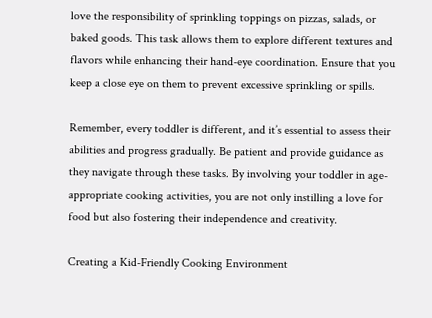love the responsibility of sprinkling toppings on pizzas, salads, or baked goods. This task allows them to explore different textures and flavors while enhancing their hand-eye coordination. Ensure that you keep a close eye on them to prevent excessive sprinkling or spills.

Remember, every toddler is different, and it’s essential to assess their abilities and progress gradually. Be patient and provide guidance as they navigate through these tasks. By involving your toddler in age-appropriate cooking activities, you are not only instilling a love for food but also fostering their independence and creativity.

Creating a Kid-Friendly Cooking Environment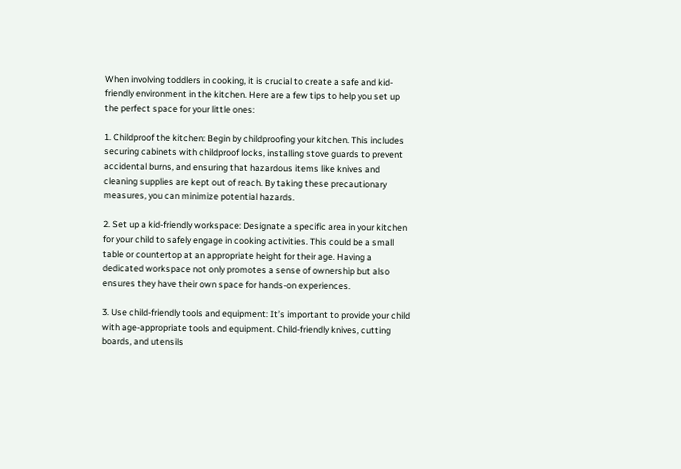When involving toddlers in cooking, it is crucial to create a safe and kid-friendly environment in the kitchen. Here are a few tips to help you set up the perfect space for your little ones:

1. Childproof the kitchen: Begin by childproofing your kitchen. This includes securing cabinets with childproof locks, installing stove guards to prevent accidental burns, and ensuring that hazardous items like knives and cleaning supplies are kept out of reach. By taking these precautionary measures, you can minimize potential hazards.

2. Set up a kid-friendly workspace: Designate a specific area in your kitchen for your child to safely engage in cooking activities. This could be a small table or countertop at an appropriate height for their age. Having a dedicated workspace not only promotes a sense of ownership but also ensures they have their own space for hands-on experiences.

3. Use child-friendly tools and equipment: It’s important to provide your child with age-appropriate tools and equipment. Child-friendly knives, cutting boards, and utensils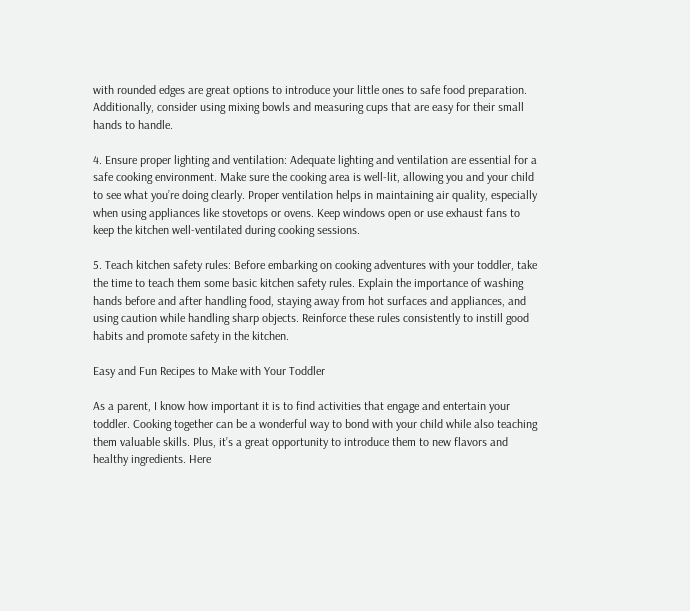with rounded edges are great options to introduce your little ones to safe food preparation. Additionally, consider using mixing bowls and measuring cups that are easy for their small hands to handle.

4. Ensure proper lighting and ventilation: Adequate lighting and ventilation are essential for a safe cooking environment. Make sure the cooking area is well-lit, allowing you and your child to see what you’re doing clearly. Proper ventilation helps in maintaining air quality, especially when using appliances like stovetops or ovens. Keep windows open or use exhaust fans to keep the kitchen well-ventilated during cooking sessions.

5. Teach kitchen safety rules: Before embarking on cooking adventures with your toddler, take the time to teach them some basic kitchen safety rules. Explain the importance of washing hands before and after handling food, staying away from hot surfaces and appliances, and using caution while handling sharp objects. Reinforce these rules consistently to instill good habits and promote safety in the kitchen.

Easy and Fun Recipes to Make with Your Toddler

As a parent, I know how important it is to find activities that engage and entertain your toddler. Cooking together can be a wonderful way to bond with your child while also teaching them valuable skills. Plus, it’s a great opportunity to introduce them to new flavors and healthy ingredients. Here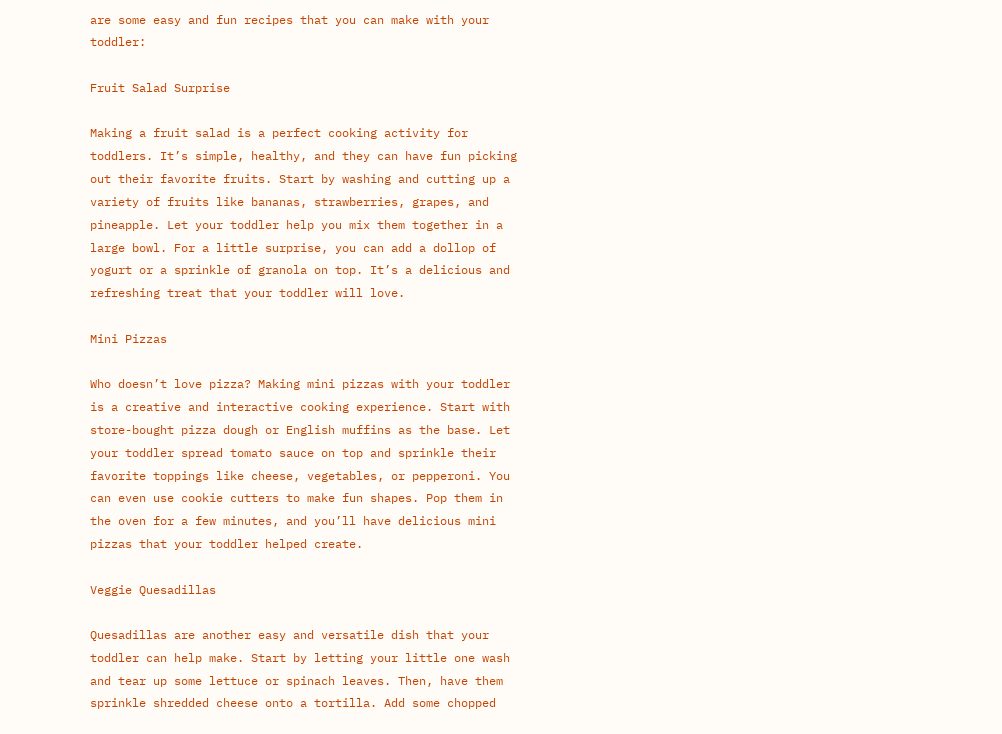are some easy and fun recipes that you can make with your toddler:

Fruit Salad Surprise

Making a fruit salad is a perfect cooking activity for toddlers. It’s simple, healthy, and they can have fun picking out their favorite fruits. Start by washing and cutting up a variety of fruits like bananas, strawberries, grapes, and pineapple. Let your toddler help you mix them together in a large bowl. For a little surprise, you can add a dollop of yogurt or a sprinkle of granola on top. It’s a delicious and refreshing treat that your toddler will love.

Mini Pizzas

Who doesn’t love pizza? Making mini pizzas with your toddler is a creative and interactive cooking experience. Start with store-bought pizza dough or English muffins as the base. Let your toddler spread tomato sauce on top and sprinkle their favorite toppings like cheese, vegetables, or pepperoni. You can even use cookie cutters to make fun shapes. Pop them in the oven for a few minutes, and you’ll have delicious mini pizzas that your toddler helped create.

Veggie Quesadillas

Quesadillas are another easy and versatile dish that your toddler can help make. Start by letting your little one wash and tear up some lettuce or spinach leaves. Then, have them sprinkle shredded cheese onto a tortilla. Add some chopped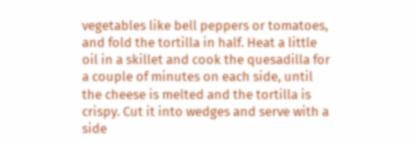vegetables like bell peppers or tomatoes, and fold the tortilla in half. Heat a little oil in a skillet and cook the quesadilla for a couple of minutes on each side, until the cheese is melted and the tortilla is crispy. Cut it into wedges and serve with a side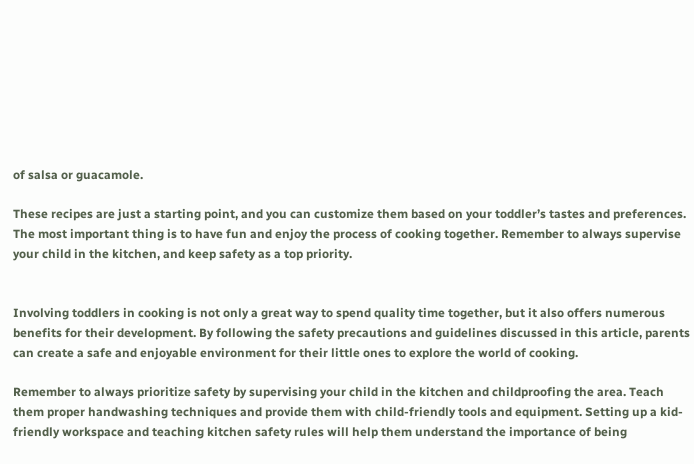of salsa or guacamole.

These recipes are just a starting point, and you can customize them based on your toddler’s tastes and preferences. The most important thing is to have fun and enjoy the process of cooking together. Remember to always supervise your child in the kitchen, and keep safety as a top priority.


Involving toddlers in cooking is not only a great way to spend quality time together, but it also offers numerous benefits for their development. By following the safety precautions and guidelines discussed in this article, parents can create a safe and enjoyable environment for their little ones to explore the world of cooking.

Remember to always prioritize safety by supervising your child in the kitchen and childproofing the area. Teach them proper handwashing techniques and provide them with child-friendly tools and equipment. Setting up a kid-friendly workspace and teaching kitchen safety rules will help them understand the importance of being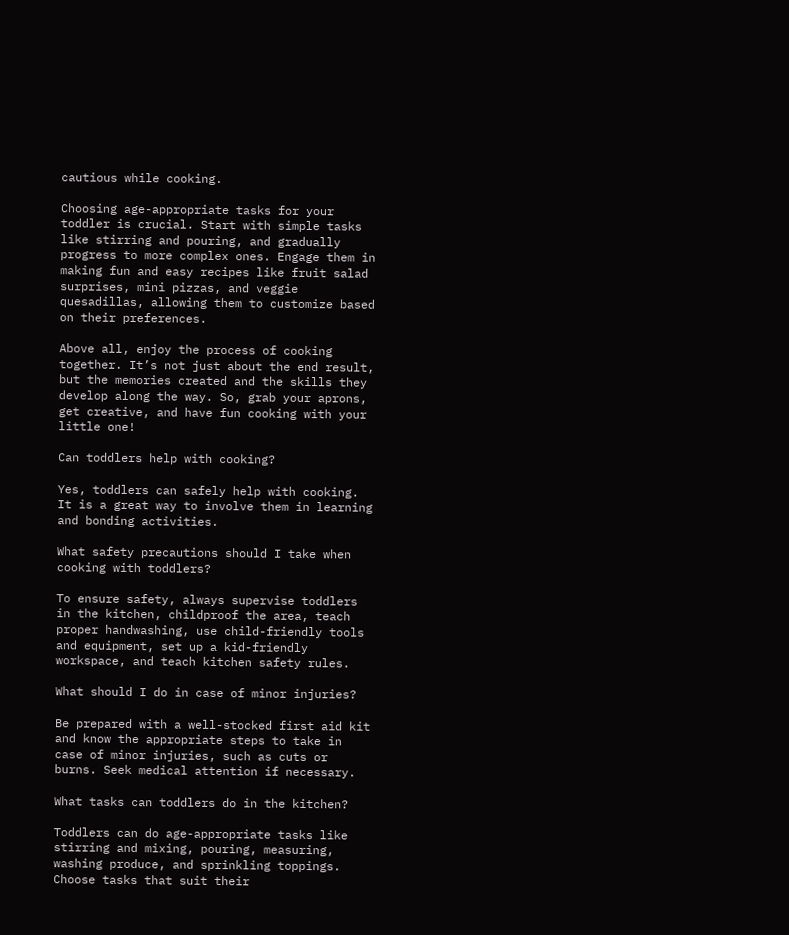cautious while cooking.

Choosing age-appropriate tasks for your toddler is crucial. Start with simple tasks like stirring and pouring, and gradually progress to more complex ones. Engage them in making fun and easy recipes like fruit salad surprises, mini pizzas, and veggie quesadillas, allowing them to customize based on their preferences.

Above all, enjoy the process of cooking together. It’s not just about the end result, but the memories created and the skills they develop along the way. So, grab your aprons, get creative, and have fun cooking with your little one!

Can toddlers help with cooking?

Yes, toddlers can safely help with cooking. It is a great way to involve them in learning and bonding activities.

What safety precautions should I take when cooking with toddlers?

To ensure safety, always supervise toddlers in the kitchen, childproof the area, teach proper handwashing, use child-friendly tools and equipment, set up a kid-friendly workspace, and teach kitchen safety rules.

What should I do in case of minor injuries?

Be prepared with a well-stocked first aid kit and know the appropriate steps to take in case of minor injuries, such as cuts or burns. Seek medical attention if necessary.

What tasks can toddlers do in the kitchen?

Toddlers can do age-appropriate tasks like stirring and mixing, pouring, measuring, washing produce, and sprinkling toppings. Choose tasks that suit their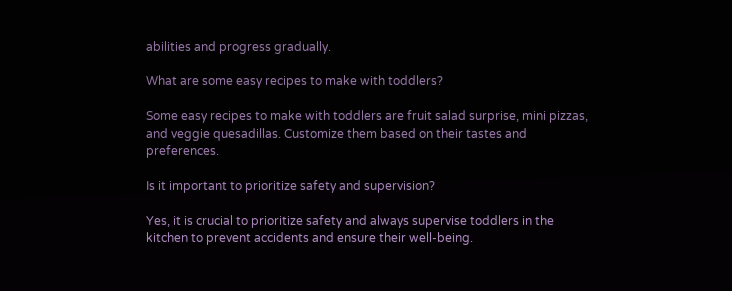abilities and progress gradually.

What are some easy recipes to make with toddlers?

Some easy recipes to make with toddlers are fruit salad surprise, mini pizzas, and veggie quesadillas. Customize them based on their tastes and preferences.

Is it important to prioritize safety and supervision?

Yes, it is crucial to prioritize safety and always supervise toddlers in the kitchen to prevent accidents and ensure their well-being.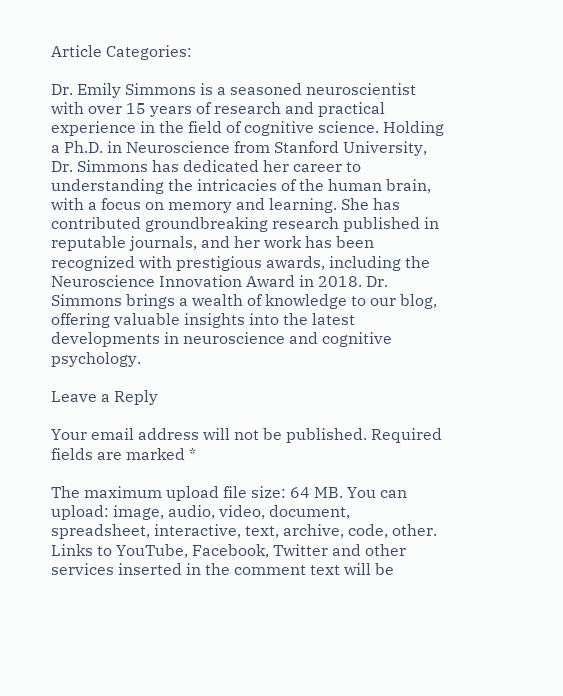Article Categories:

Dr. Emily Simmons is a seasoned neuroscientist with over 15 years of research and practical experience in the field of cognitive science. Holding a Ph.D. in Neuroscience from Stanford University, Dr. Simmons has dedicated her career to understanding the intricacies of the human brain, with a focus on memory and learning. She has contributed groundbreaking research published in reputable journals, and her work has been recognized with prestigious awards, including the Neuroscience Innovation Award in 2018. Dr. Simmons brings a wealth of knowledge to our blog, offering valuable insights into the latest developments in neuroscience and cognitive psychology.

Leave a Reply

Your email address will not be published. Required fields are marked *

The maximum upload file size: 64 MB. You can upload: image, audio, video, document, spreadsheet, interactive, text, archive, code, other. Links to YouTube, Facebook, Twitter and other services inserted in the comment text will be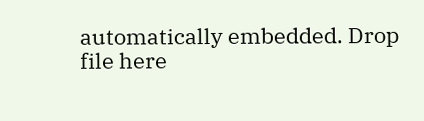automatically embedded. Drop file here